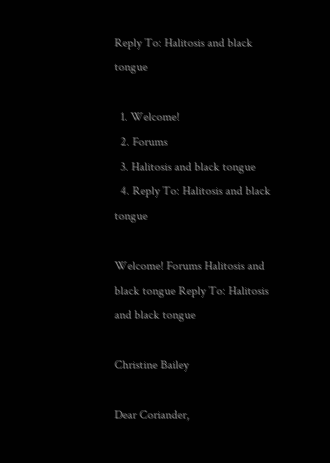Reply To: Halitosis and black tongue

  1. Welcome!
  2. Forums
  3. Halitosis and black tongue
  4. Reply To: Halitosis and black tongue

Welcome! Forums Halitosis and black tongue Reply To: Halitosis and black tongue

Christine Bailey

Dear Coriander,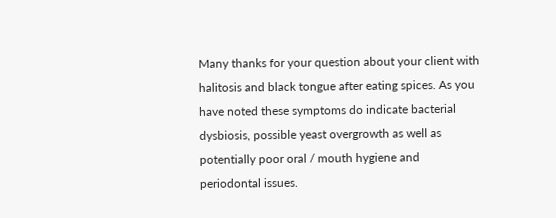Many thanks for your question about your client with halitosis and black tongue after eating spices. As you have noted these symptoms do indicate bacterial dysbiosis, possible yeast overgrowth as well as potentially poor oral / mouth hygiene and periodontal issues.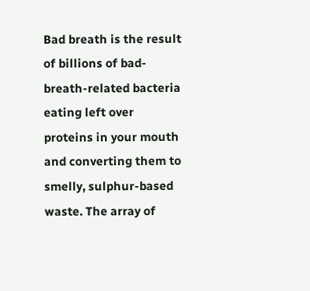Bad breath is the result of billions of bad-breath-related bacteria eating left over proteins in your mouth and converting them to smelly, sulphur-based waste. The array of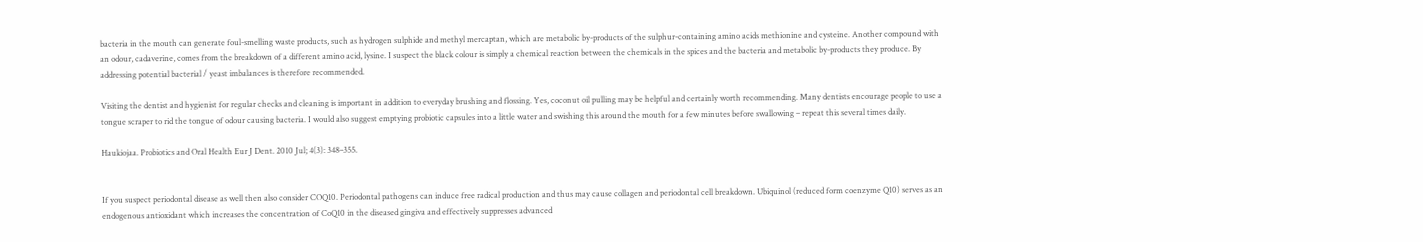bacteria in the mouth can generate foul-smelling waste products, such as hydrogen sulphide and methyl mercaptan, which are metabolic by-products of the sulphur-containing amino acids methionine and cysteine. Another compound with an odour, cadaverine, comes from the breakdown of a different amino acid, lysine. I suspect the black colour is simply a chemical reaction between the chemicals in the spices and the bacteria and metabolic by-products they produce. By addressing potential bacterial / yeast imbalances is therefore recommended.

Visiting the dentist and hygienist for regular checks and cleaning is important in addition to everyday brushing and flossing. Yes, coconut oil pulling may be helpful and certainly worth recommending. Many dentists encourage people to use a tongue scraper to rid the tongue of odour causing bacteria. I would also suggest emptying probiotic capsules into a little water and swishing this around the mouth for a few minutes before swallowing – repeat this several times daily.

Haukiojaa. Probiotics and Oral Health Eur J Dent. 2010 Jul; 4(3): 348–355.


If you suspect periodontal disease as well then also consider COQ10. Periodontal pathogens can induce free radical production and thus may cause collagen and periodontal cell breakdown. Ubiquinol (reduced form coenzyme Q10) serves as an endogenous antioxidant which increases the concentration of CoQ10 in the diseased gingiva and effectively suppresses advanced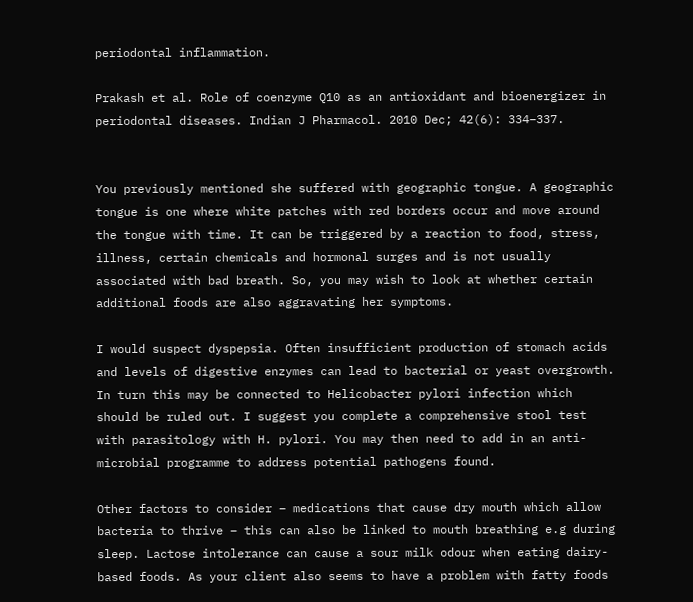periodontal inflammation.

Prakash et al. Role of coenzyme Q10 as an antioxidant and bioenergizer in periodontal diseases. Indian J Pharmacol. 2010 Dec; 42(6): 334–337.


You previously mentioned she suffered with geographic tongue. A geographic tongue is one where white patches with red borders occur and move around the tongue with time. It can be triggered by a reaction to food, stress, illness, certain chemicals and hormonal surges and is not usually associated with bad breath. So, you may wish to look at whether certain additional foods are also aggravating her symptoms.

I would suspect dyspepsia. Often insufficient production of stomach acids and levels of digestive enzymes can lead to bacterial or yeast overgrowth. In turn this may be connected to Helicobacter pylori infection which should be ruled out. I suggest you complete a comprehensive stool test with parasitology with H. pylori. You may then need to add in an anti-microbial programme to address potential pathogens found.

Other factors to consider – medications that cause dry mouth which allow bacteria to thrive – this can also be linked to mouth breathing e.g during sleep. Lactose intolerance can cause a sour milk odour when eating dairy-based foods. As your client also seems to have a problem with fatty foods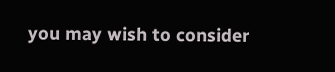you may wish to consider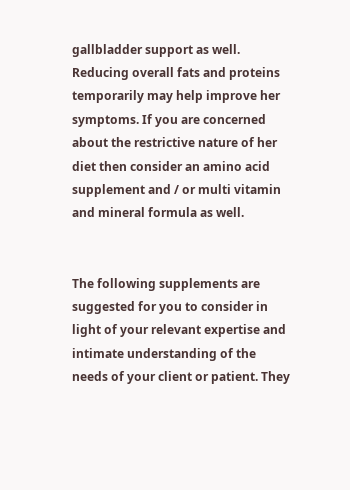gallbladder support as well. Reducing overall fats and proteins temporarily may help improve her symptoms. If you are concerned about the restrictive nature of her diet then consider an amino acid supplement and / or multi vitamin and mineral formula as well.


The following supplements are suggested for you to consider in light of your relevant expertise and intimate understanding of the needs of your client or patient. They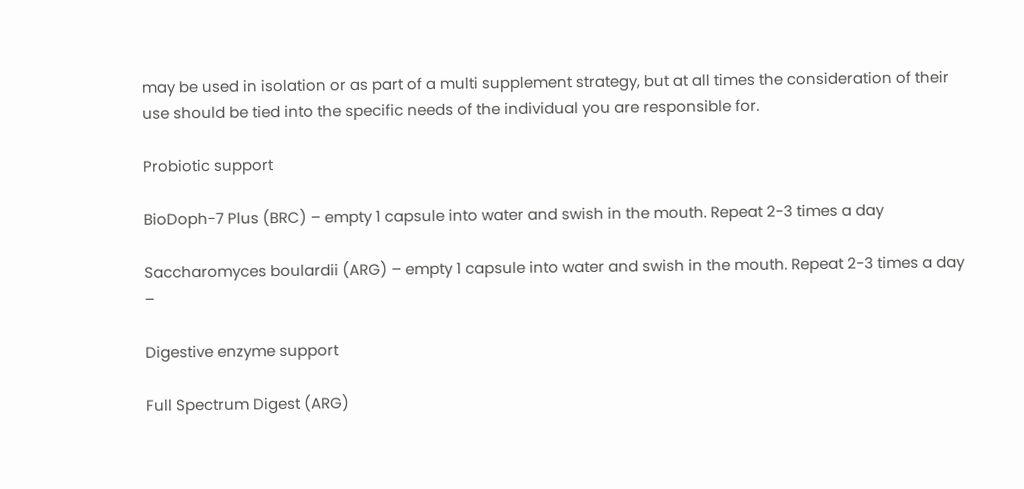may be used in isolation or as part of a multi supplement strategy, but at all times the consideration of their use should be tied into the specific needs of the individual you are responsible for.

Probiotic support

BioDoph-7 Plus (BRC) – empty 1 capsule into water and swish in the mouth. Repeat 2-3 times a day

Saccharomyces boulardii (ARG) – empty 1 capsule into water and swish in the mouth. Repeat 2-3 times a day –

Digestive enzyme support

Full Spectrum Digest (ARG)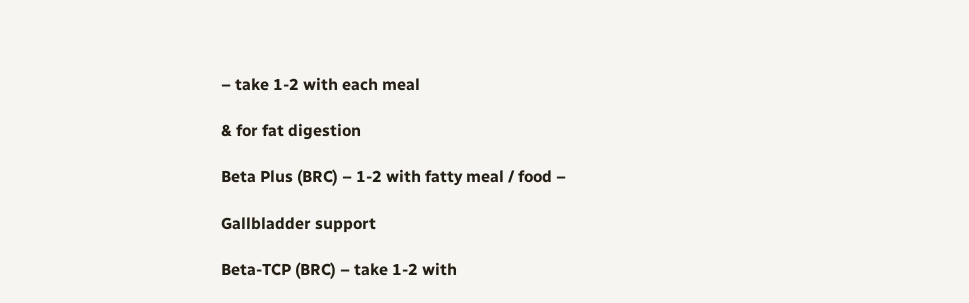– take 1-2 with each meal

& for fat digestion

Beta Plus (BRC) – 1-2 with fatty meal / food –

Gallbladder support

Beta-TCP (BRC) – take 1-2 with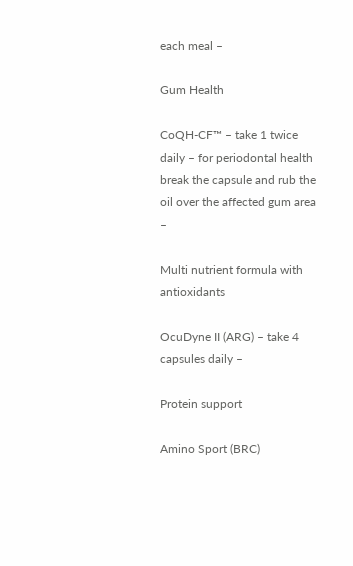each meal –

Gum Health

CoQH-CF™ – take 1 twice daily – for periodontal health break the capsule and rub the oil over the affected gum area –

Multi nutrient formula with antioxidants

OcuDyne II (ARG) – take 4 capsules daily –

Protein support

Amino Sport (BRC)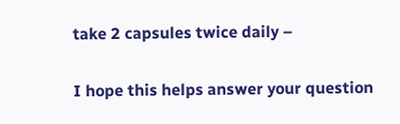take 2 capsules twice daily –

I hope this helps answer your question